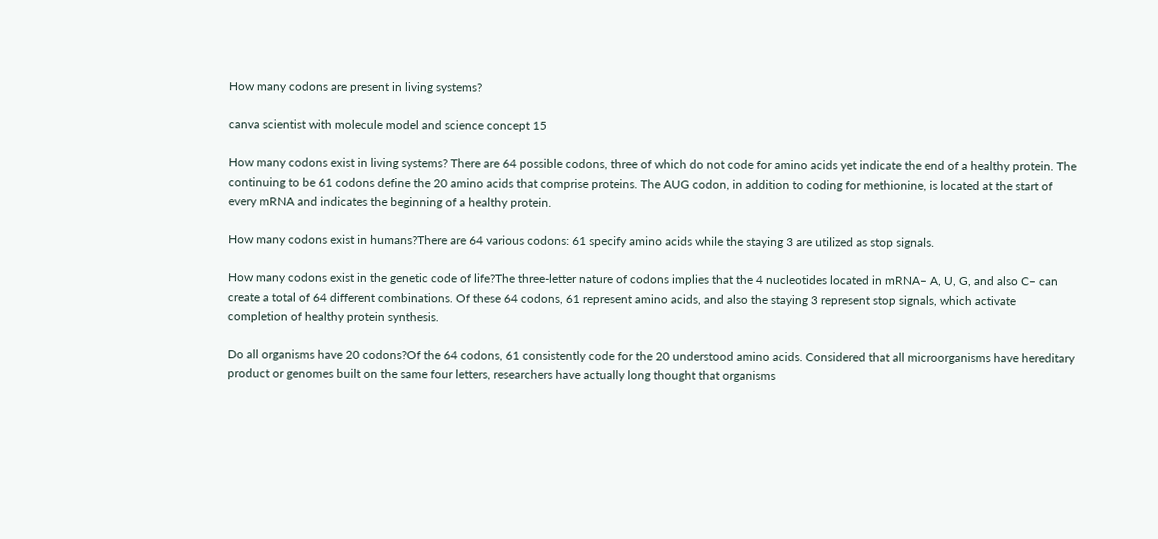How many codons are present in living systems?

canva scientist with molecule model and science concept 15

How many codons exist in living systems? There are 64 possible codons, three of which do not code for amino acids yet indicate the end of a healthy protein. The continuing to be 61 codons define the 20 amino acids that comprise proteins. The AUG codon, in addition to coding for methionine, is located at the start of every mRNA and indicates the beginning of a healthy protein.

How many codons exist in humans?There are 64 various codons: 61 specify amino acids while the staying 3 are utilized as stop signals.

How many codons exist in the genetic code of life?The three-letter nature of codons implies that the 4 nucleotides located in mRNA– A, U, G, and also C– can create a total of 64 different combinations. Of these 64 codons, 61 represent amino acids, and also the staying 3 represent stop signals, which activate completion of healthy protein synthesis.

Do all organisms have 20 codons?Of the 64 codons, 61 consistently code for the 20 understood amino acids. Considered that all microorganisms have hereditary product or genomes built on the same four letters, researchers have actually long thought that organisms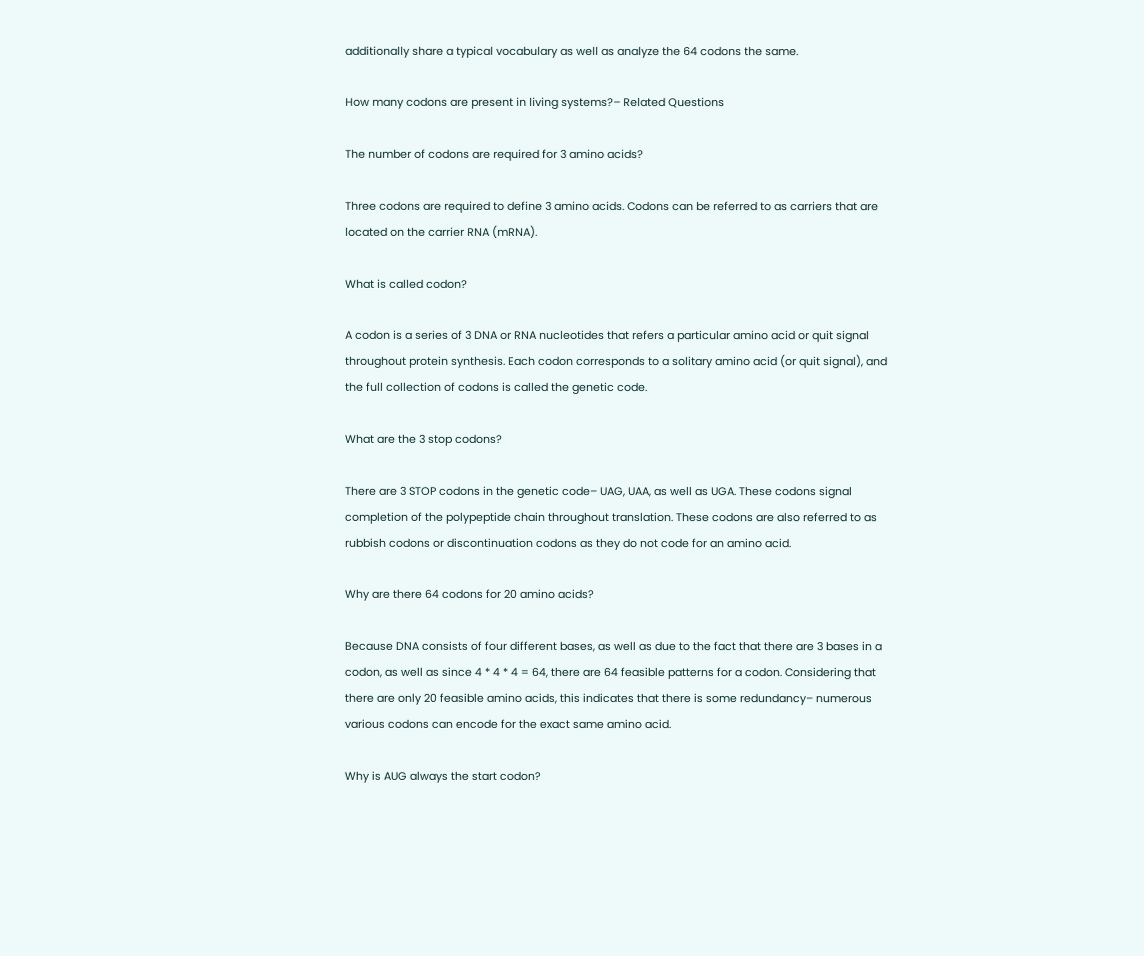additionally share a typical vocabulary as well as analyze the 64 codons the same.

How many codons are present in living systems?– Related Questions

The number of codons are required for 3 amino acids?

Three codons are required to define 3 amino acids. Codons can be referred to as carriers that are located on the carrier RNA (mRNA).

What is called codon?

A codon is a series of 3 DNA or RNA nucleotides that refers a particular amino acid or quit signal throughout protein synthesis. Each codon corresponds to a solitary amino acid (or quit signal), and the full collection of codons is called the genetic code.

What are the 3 stop codons?

There are 3 STOP codons in the genetic code– UAG, UAA, as well as UGA. These codons signal completion of the polypeptide chain throughout translation. These codons are also referred to as rubbish codons or discontinuation codons as they do not code for an amino acid.

Why are there 64 codons for 20 amino acids?

Because DNA consists of four different bases, as well as due to the fact that there are 3 bases in a codon, as well as since 4 * 4 * 4 = 64, there are 64 feasible patterns for a codon. Considering that there are only 20 feasible amino acids, this indicates that there is some redundancy– numerous various codons can encode for the exact same amino acid.

Why is AUG always the start codon?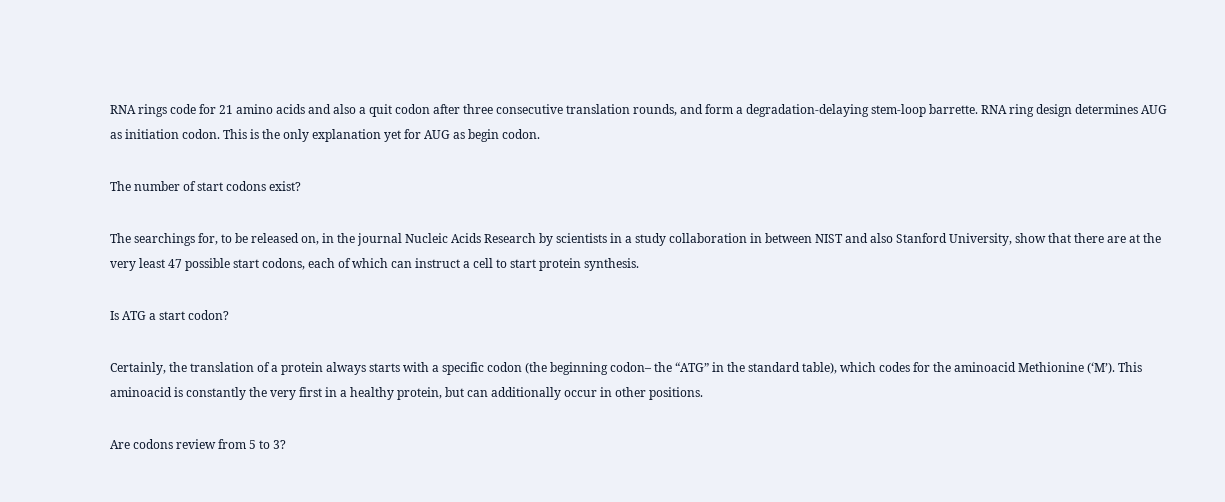RNA rings code for 21 amino acids and also a quit codon after three consecutive translation rounds, and form a degradation-delaying stem-loop barrette. RNA ring design determines AUG as initiation codon. This is the only explanation yet for AUG as begin codon.

The number of start codons exist?

The searchings for, to be released on, in the journal Nucleic Acids Research by scientists in a study collaboration in between NIST and also Stanford University, show that there are at the very least 47 possible start codons, each of which can instruct a cell to start protein synthesis.

Is ATG a start codon?

Certainly, the translation of a protein always starts with a specific codon (the beginning codon– the “ATG” in the standard table), which codes for the aminoacid Methionine (‘M’). This aminoacid is constantly the very first in a healthy protein, but can additionally occur in other positions.

Are codons review from 5 to 3?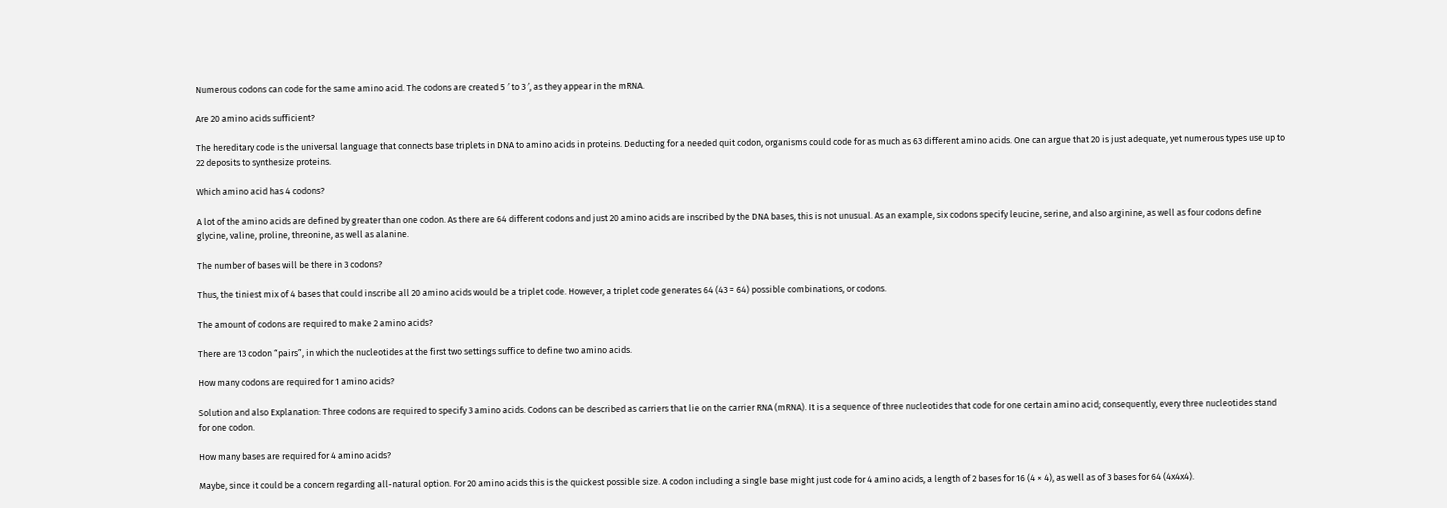Numerous codons can code for the same amino acid. The codons are created 5 ′ to 3 ′, as they appear in the mRNA.

Are 20 amino acids sufficient?

The hereditary code is the universal language that connects base triplets in DNA to amino acids in proteins. Deducting for a needed quit codon, organisms could code for as much as 63 different amino acids. One can argue that 20 is just adequate, yet numerous types use up to 22 deposits to synthesize proteins.

Which amino acid has 4 codons?

A lot of the amino acids are defined by greater than one codon. As there are 64 different codons and just 20 amino acids are inscribed by the DNA bases, this is not unusual. As an example, six codons specify leucine, serine, and also arginine, as well as four codons define glycine, valine, proline, threonine, as well as alanine.

The number of bases will be there in 3 codons?

Thus, the tiniest mix of 4 bases that could inscribe all 20 amino acids would be a triplet code. However, a triplet code generates 64 (43 = 64) possible combinations, or codons.

The amount of codons are required to make 2 amino acids?

There are 13 codon “pairs”, in which the nucleotides at the first two settings suffice to define two amino acids.

How many codons are required for 1 amino acids?

Solution and also Explanation: Three codons are required to specify 3 amino acids. Codons can be described as carriers that lie on the carrier RNA (mRNA). It is a sequence of three nucleotides that code for one certain amino acid; consequently, every three nucleotides stand for one codon.

How many bases are required for 4 amino acids?

Maybe, since it could be a concern regarding all-natural option. For 20 amino acids this is the quickest possible size. A codon including a single base might just code for 4 amino acids, a length of 2 bases for 16 (4 × 4), as well as of 3 bases for 64 (4x4x4).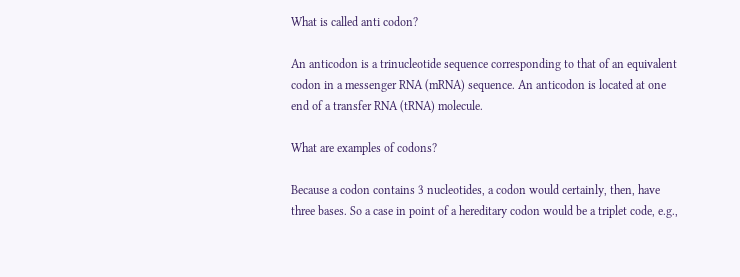What is called anti codon?

An anticodon is a trinucleotide sequence corresponding to that of an equivalent codon in a messenger RNA (mRNA) sequence. An anticodon is located at one end of a transfer RNA (tRNA) molecule.

What are examples of codons?

Because a codon contains 3 nucleotides, a codon would certainly, then, have three bases. So a case in point of a hereditary codon would be a triplet code, e.g.,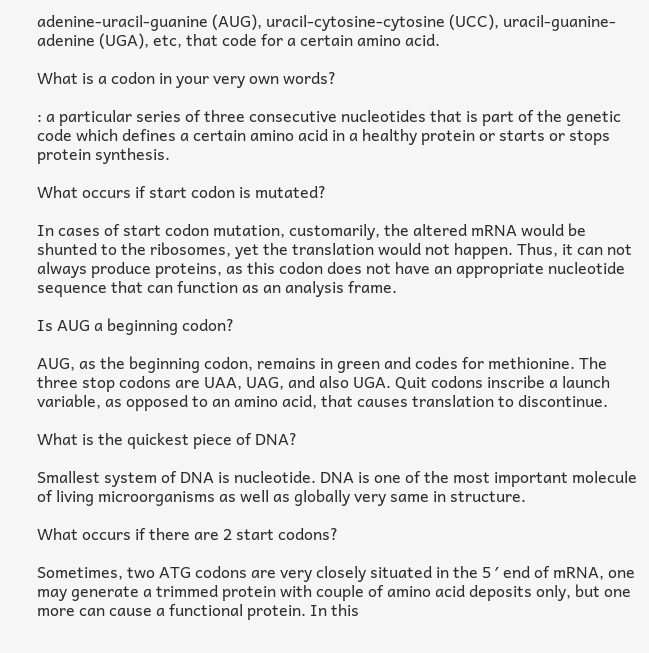adenine-uracil-guanine (AUG), uracil-cytosine-cytosine (UCC), uracil-guanine-adenine (UGA), etc, that code for a certain amino acid.

What is a codon in your very own words?

: a particular series of three consecutive nucleotides that is part of the genetic code which defines a certain amino acid in a healthy protein or starts or stops protein synthesis.

What occurs if start codon is mutated?

In cases of start codon mutation, customarily, the altered mRNA would be shunted to the ribosomes, yet the translation would not happen. Thus, it can not always produce proteins, as this codon does not have an appropriate nucleotide sequence that can function as an analysis frame.

Is AUG a beginning codon?

AUG, as the beginning codon, remains in green and codes for methionine. The three stop codons are UAA, UAG, and also UGA. Quit codons inscribe a launch variable, as opposed to an amino acid, that causes translation to discontinue.

What is the quickest piece of DNA?

Smallest system of DNA is nucleotide. DNA is one of the most important molecule of living microorganisms as well as globally very same in structure.

What occurs if there are 2 start codons?

Sometimes, two ATG codons are very closely situated in the 5 ′ end of mRNA, one may generate a trimmed protein with couple of amino acid deposits only, but one more can cause a functional protein. In this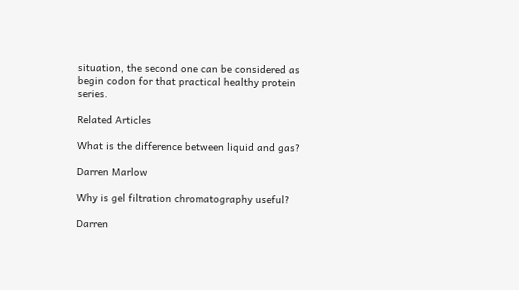situation, the second one can be considered as begin codon for that practical healthy protein series.

Related Articles

What is the difference between liquid and gas?

Darren Marlow

Why is gel filtration chromatography useful?

Darren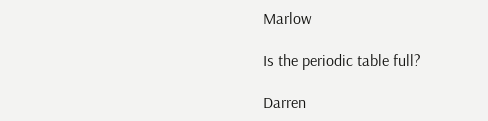Marlow

Is the periodic table full?

Darren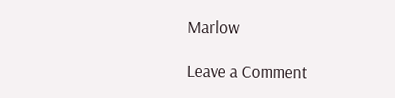Marlow

Leave a Comment